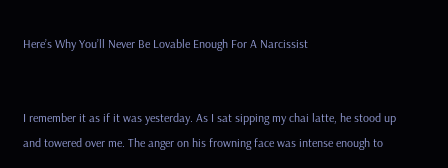Here’s Why You’ll Never Be Lovable Enough For A Narcissist


I remember it as if it was yesterday. As I sat sipping my chai latte, he stood up and towered over me. The anger on his frowning face was intense enough to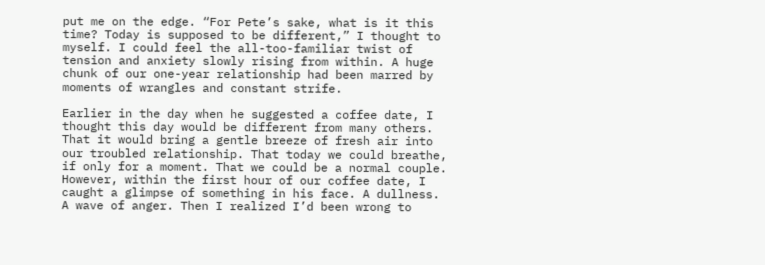put me on the edge. “For Pete’s sake, what is it this time? Today is supposed to be different,” I thought to myself. I could feel the all-too-familiar twist of tension and anxiety slowly rising from within. A huge chunk of our one-year relationship had been marred by moments of wrangles and constant strife.

Earlier in the day when he suggested a coffee date, I thought this day would be different from many others. That it would bring a gentle breeze of fresh air into our troubled relationship. That today we could breathe, if only for a moment. That we could be a normal couple. However, within the first hour of our coffee date, I caught a glimpse of something in his face. A dullness. A wave of anger. Then I realized I’d been wrong to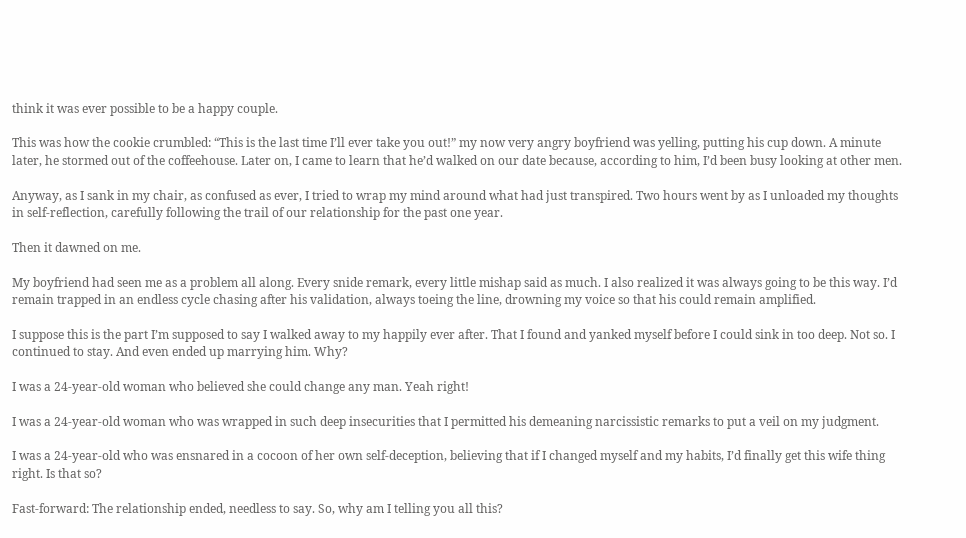think it was ever possible to be a happy couple.

This was how the cookie crumbled: “This is the last time I’ll ever take you out!” my now very angry boyfriend was yelling, putting his cup down. A minute later, he stormed out of the coffeehouse. Later on, I came to learn that he’d walked on our date because, according to him, I’d been busy looking at other men.

Anyway, as I sank in my chair, as confused as ever, I tried to wrap my mind around what had just transpired. Two hours went by as I unloaded my thoughts in self-reflection, carefully following the trail of our relationship for the past one year.

Then it dawned on me.

My boyfriend had seen me as a problem all along. Every snide remark, every little mishap said as much. I also realized it was always going to be this way. I’d remain trapped in an endless cycle chasing after his validation, always toeing the line, drowning my voice so that his could remain amplified.

I suppose this is the part I’m supposed to say I walked away to my happily ever after. That I found and yanked myself before I could sink in too deep. Not so. I continued to stay. And even ended up marrying him. Why?

I was a 24-year-old woman who believed she could change any man. Yeah right!

I was a 24-year-old woman who was wrapped in such deep insecurities that I permitted his demeaning narcissistic remarks to put a veil on my judgment.

I was a 24-year-old who was ensnared in a cocoon of her own self-deception, believing that if I changed myself and my habits, I’d finally get this wife thing right. Is that so?

Fast-forward: The relationship ended, needless to say. So, why am I telling you all this?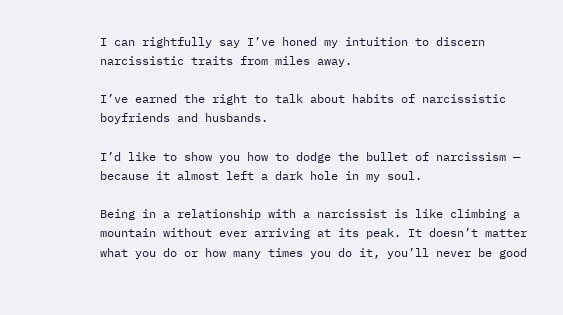I can rightfully say I’ve honed my intuition to discern narcissistic traits from miles away.

I’ve earned the right to talk about habits of narcissistic boyfriends and husbands.

I’d like to show you how to dodge the bullet of narcissism — because it almost left a dark hole in my soul.

Being in a relationship with a narcissist is like climbing a mountain without ever arriving at its peak. It doesn’t matter what you do or how many times you do it, you’ll never be good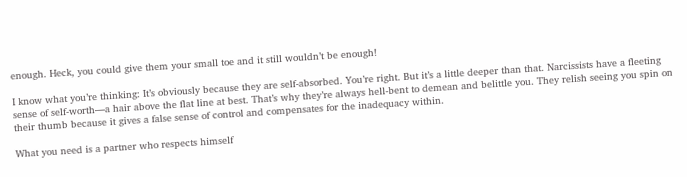enough. Heck, you could give them your small toe and it still wouldn’t be enough!

I know what you’re thinking: It’s obviously because they are self-absorbed. You’re right. But it’s a little deeper than that. Narcissists have a fleeting sense of self-worth—a hair above the flat line at best. That’s why they’re always hell-bent to demean and belittle you. They relish seeing you spin on their thumb because it gives a false sense of control and compensates for the inadequacy within.

What you need is a partner who respects himself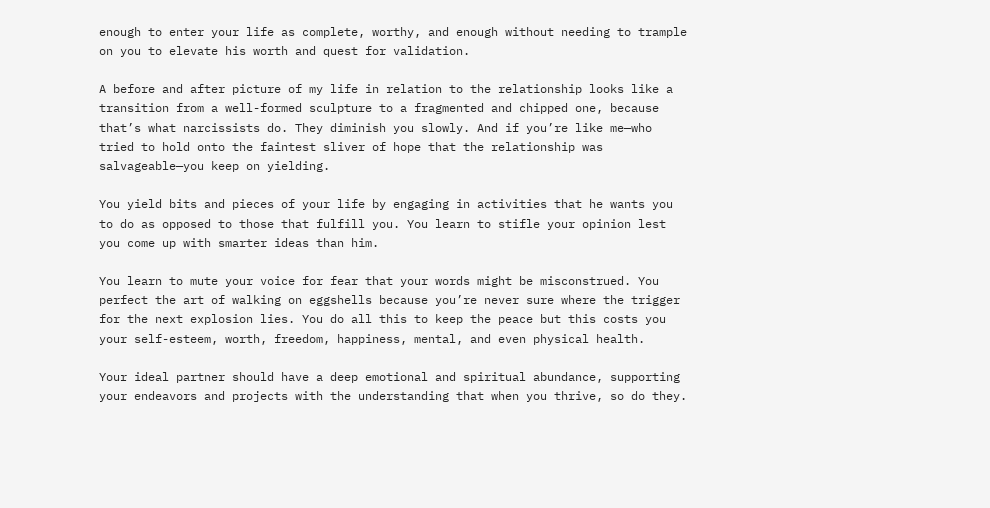enough to enter your life as complete, worthy, and enough without needing to trample on you to elevate his worth and quest for validation.

A before and after picture of my life in relation to the relationship looks like a transition from a well-formed sculpture to a fragmented and chipped one, because that’s what narcissists do. They diminish you slowly. And if you’re like me—who tried to hold onto the faintest sliver of hope that the relationship was salvageable—you keep on yielding.

You yield bits and pieces of your life by engaging in activities that he wants you to do as opposed to those that fulfill you. You learn to stifle your opinion lest you come up with smarter ideas than him.

You learn to mute your voice for fear that your words might be misconstrued. You perfect the art of walking on eggshells because you’re never sure where the trigger for the next explosion lies. You do all this to keep the peace but this costs you your self-esteem, worth, freedom, happiness, mental, and even physical health.

Your ideal partner should have a deep emotional and spiritual abundance, supporting your endeavors and projects with the understanding that when you thrive, so do they.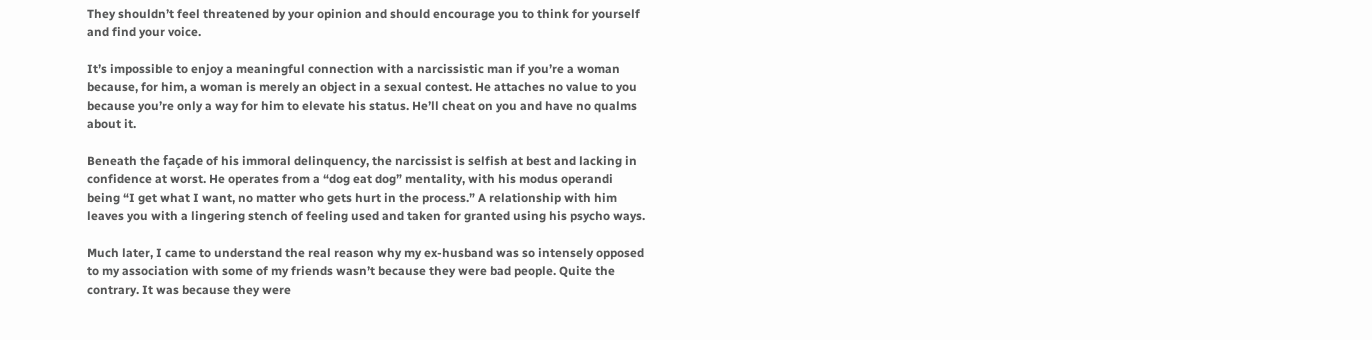They shouldn’t feel threatened by your opinion and should encourage you to think for yourself and find your voice.

It’s impossible to enjoy a meaningful connection with a narcissistic man if you’re a woman because, for him, a woman is merely an object in a sexual contest. He attaches no value to you because you’re only a way for him to elevate his status. He’ll cheat on you and have no qualms about it.

Beneath the façade of his immoral delinquency, the narcissist is selfish at best and lacking in confidence at worst. He operates from a “dog eat dog” mentality, with his modus operandi being “I get what I want, no matter who gets hurt in the process.” A relationship with him leaves you with a lingering stench of feeling used and taken for granted using his psycho ways.

Much later, I came to understand the real reason why my ex-husband was so intensely opposed to my association with some of my friends wasn’t because they were bad people. Quite the contrary. It was because they were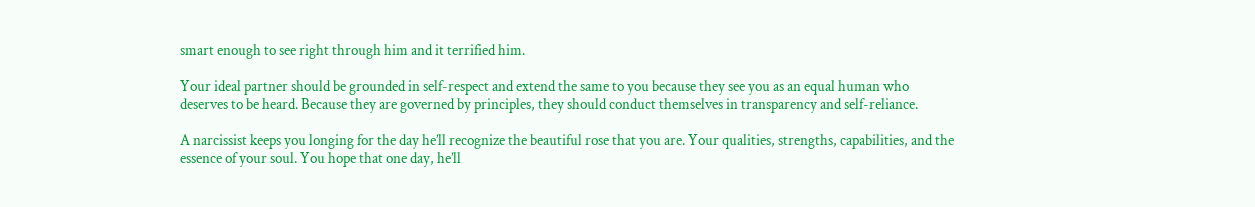smart enough to see right through him and it terrified him.

Your ideal partner should be grounded in self-respect and extend the same to you because they see you as an equal human who deserves to be heard. Because they are governed by principles, they should conduct themselves in transparency and self-reliance.

A narcissist keeps you longing for the day he’ll recognize the beautiful rose that you are. Your qualities, strengths, capabilities, and the essence of your soul. You hope that one day, he’ll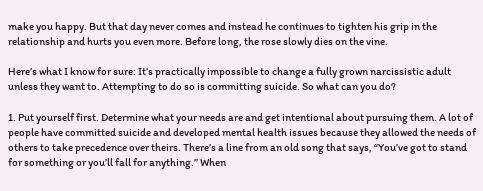make you happy. But that day never comes and instead he continues to tighten his grip in the relationship and hurts you even more. Before long, the rose slowly dies on the vine.

Here’s what I know for sure: It’s practically impossible to change a fully grown narcissistic adult unless they want to. Attempting to do so is committing suicide. So what can you do?

1. Put yourself first. Determine what your needs are and get intentional about pursuing them. A lot of people have committed suicide and developed mental health issues because they allowed the needs of others to take precedence over theirs. There’s a line from an old song that says, “You’ve got to stand for something or you’ll fall for anything.” When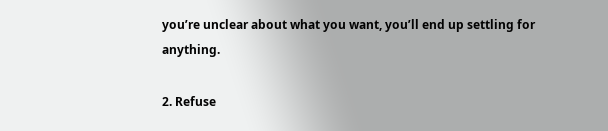you’re unclear about what you want, you’ll end up settling for anything.

2. Refuse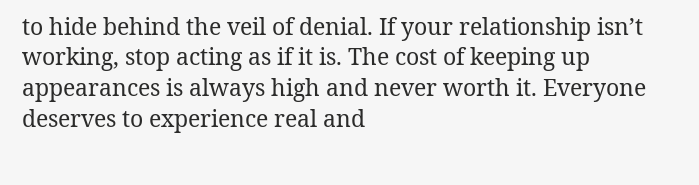to hide behind the veil of denial. If your relationship isn’t working, stop acting as if it is. The cost of keeping up appearances is always high and never worth it. Everyone deserves to experience real and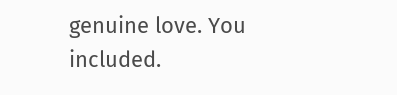genuine love. You included.